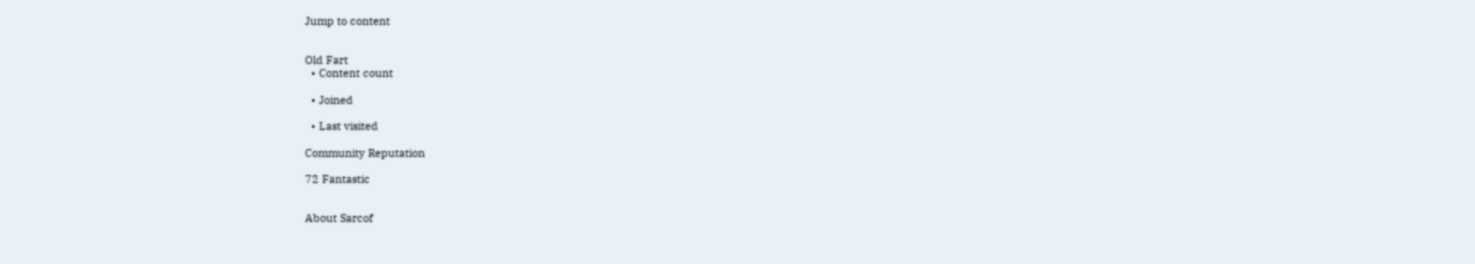Jump to content


Old Fart
  • Content count

  • Joined

  • Last visited

Community Reputation

72 Fantastic


About Sarcof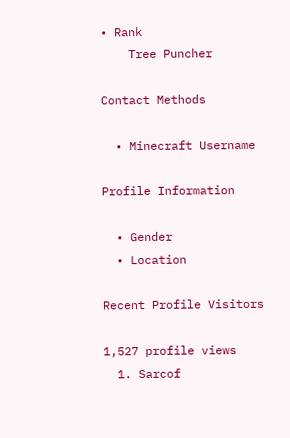• Rank
    Tree Puncher

Contact Methods

  • Minecraft Username

Profile Information

  • Gender
  • Location

Recent Profile Visitors

1,527 profile views
  1. Sarcof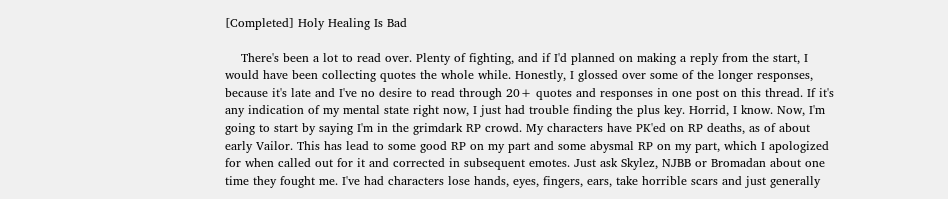[Completed] Holy Healing Is Bad

    There's been a lot to read over. Plenty of fighting, and if I'd planned on making a reply from the start, I would have been collecting quotes the whole while. Honestly, I glossed over some of the longer responses, because it's late and I've no desire to read through 20+ quotes and responses in one post on this thread. If it's any indication of my mental state right now, I just had trouble finding the plus key. Horrid, I know. Now, I'm going to start by saying I'm in the grimdark RP crowd. My characters have PK'ed on RP deaths, as of about early Vailor. This has lead to some good RP on my part and some abysmal RP on my part, which I apologized for when called out for it and corrected in subsequent emotes. Just ask Skylez, NJBB or Bromadan about one time they fought me. I've had characters lose hands, eyes, fingers, ears, take horrible scars and just generally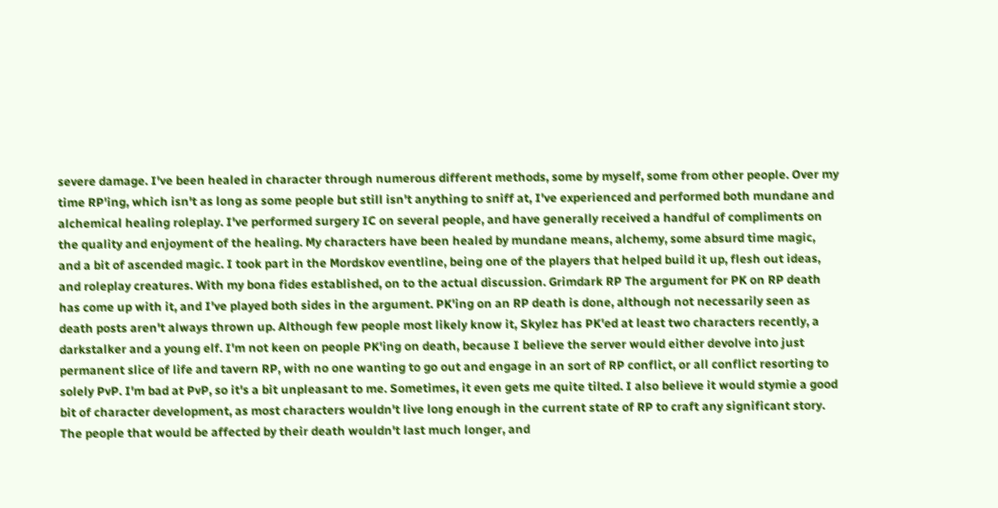severe damage. I've been healed in character through numerous different methods, some by myself, some from other people. Over my time RP'ing, which isn't as long as some people but still isn't anything to sniff at, I've experienced and performed both mundane and alchemical healing roleplay. I've performed surgery IC on several people, and have generally received a handful of compliments on the quality and enjoyment of the healing. My characters have been healed by mundane means, alchemy, some absurd time magic, and a bit of ascended magic. I took part in the Mordskov eventline, being one of the players that helped build it up, flesh out ideas, and roleplay creatures. With my bona fides established, on to the actual discussion. Grimdark RP The argument for PK on RP death has come up with it, and I've played both sides in the argument. PK'ing on an RP death is done, although not necessarily seen as death posts aren't always thrown up. Although few people most likely know it, Skylez has PK'ed at least two characters recently, a darkstalker and a young elf. I'm not keen on people PK'ing on death, because I believe the server would either devolve into just permanent slice of life and tavern RP, with no one wanting to go out and engage in an sort of RP conflict, or all conflict resorting to solely PvP. I'm bad at PvP, so it's a bit unpleasant to me. Sometimes, it even gets me quite tilted. I also believe it would stymie a good bit of character development, as most characters wouldn't live long enough in the current state of RP to craft any significant story. The people that would be affected by their death wouldn't last much longer, and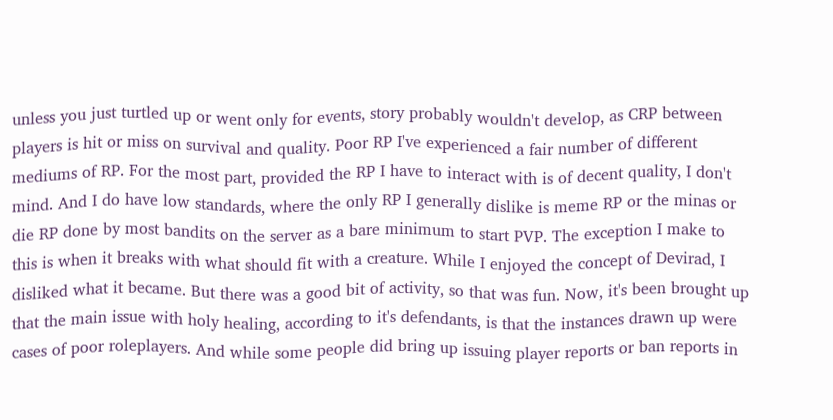unless you just turtled up or went only for events, story probably wouldn't develop, as CRP between players is hit or miss on survival and quality. Poor RP I've experienced a fair number of different mediums of RP. For the most part, provided the RP I have to interact with is of decent quality, I don't mind. And I do have low standards, where the only RP I generally dislike is meme RP or the minas or die RP done by most bandits on the server as a bare minimum to start PVP. The exception I make to this is when it breaks with what should fit with a creature. While I enjoyed the concept of Devirad, I disliked what it became. But there was a good bit of activity, so that was fun. Now, it's been brought up that the main issue with holy healing, according to it's defendants, is that the instances drawn up were cases of poor roleplayers. And while some people did bring up issuing player reports or ban reports in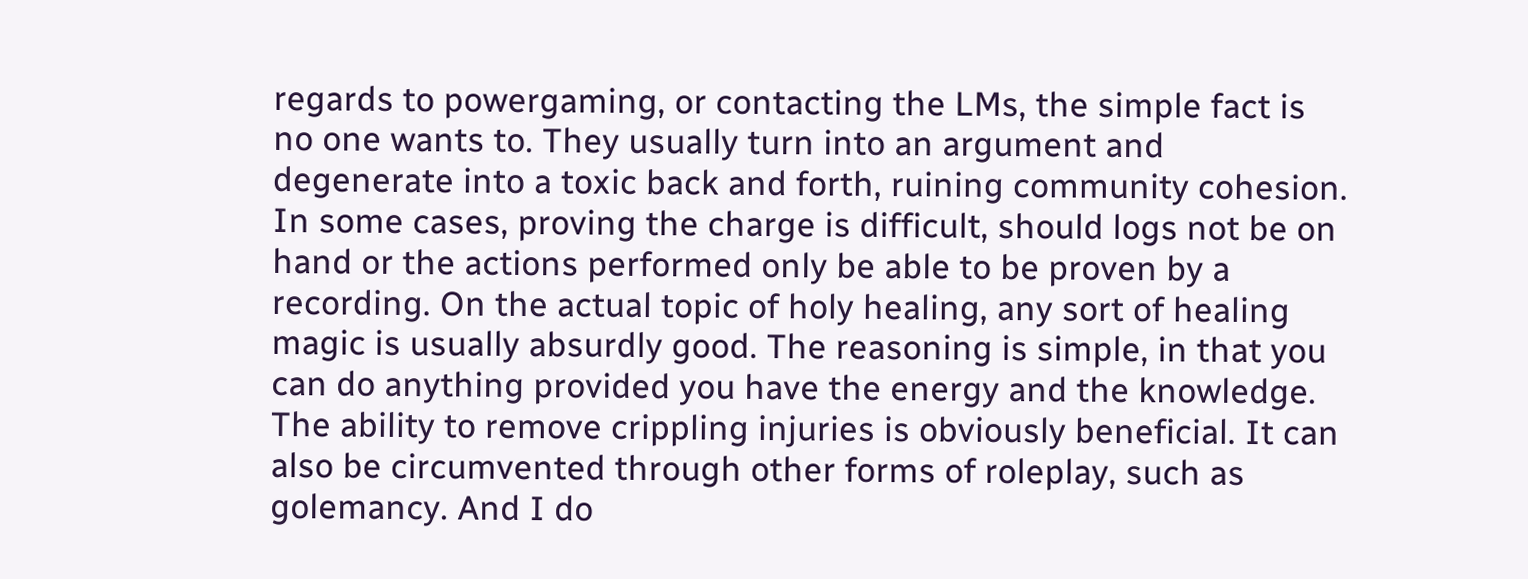regards to powergaming, or contacting the LMs, the simple fact is no one wants to. They usually turn into an argument and degenerate into a toxic back and forth, ruining community cohesion. In some cases, proving the charge is difficult, should logs not be on hand or the actions performed only be able to be proven by a recording. On the actual topic of holy healing, any sort of healing magic is usually absurdly good. The reasoning is simple, in that you can do anything provided you have the energy and the knowledge. The ability to remove crippling injuries is obviously beneficial. It can also be circumvented through other forms of roleplay, such as golemancy. And I do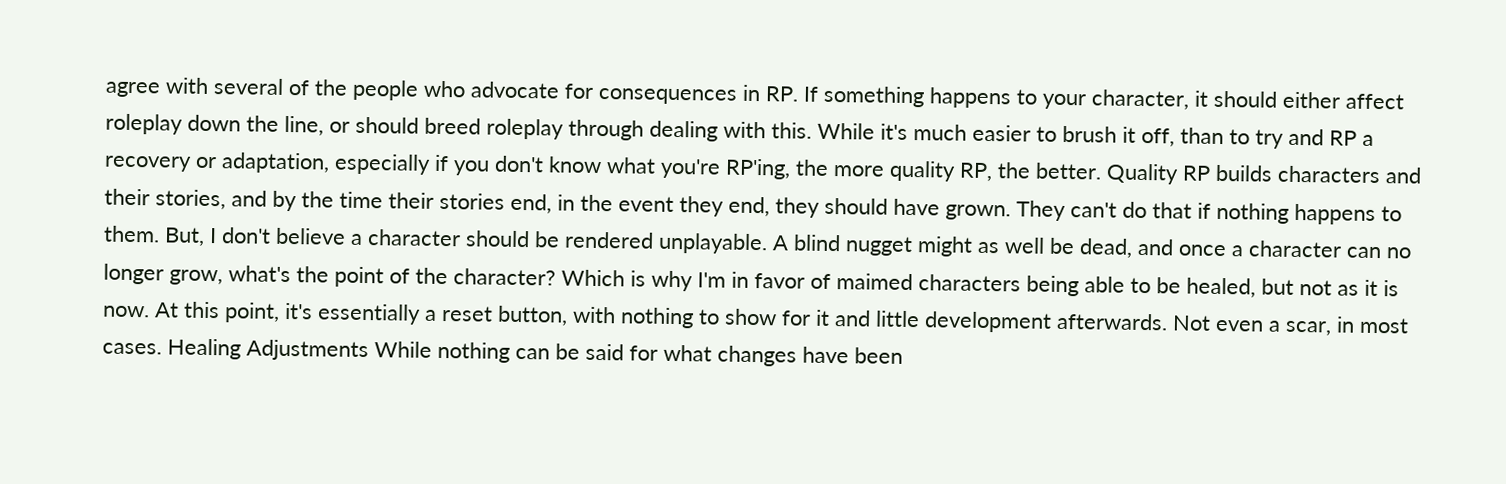agree with several of the people who advocate for consequences in RP. If something happens to your character, it should either affect roleplay down the line, or should breed roleplay through dealing with this. While it's much easier to brush it off, than to try and RP a recovery or adaptation, especially if you don't know what you're RP'ing, the more quality RP, the better. Quality RP builds characters and their stories, and by the time their stories end, in the event they end, they should have grown. They can't do that if nothing happens to them. But, I don't believe a character should be rendered unplayable. A blind nugget might as well be dead, and once a character can no longer grow, what's the point of the character? Which is why I'm in favor of maimed characters being able to be healed, but not as it is now. At this point, it's essentially a reset button, with nothing to show for it and little development afterwards. Not even a scar, in most cases. Healing Adjustments While nothing can be said for what changes have been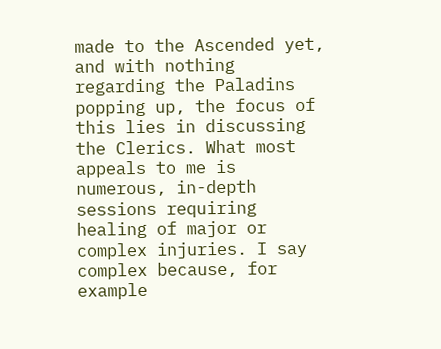made to the Ascended yet, and with nothing regarding the Paladins popping up, the focus of this lies in discussing the Clerics. What most appeals to me is numerous, in-depth sessions requiring healing of major or complex injuries. I say complex because, for example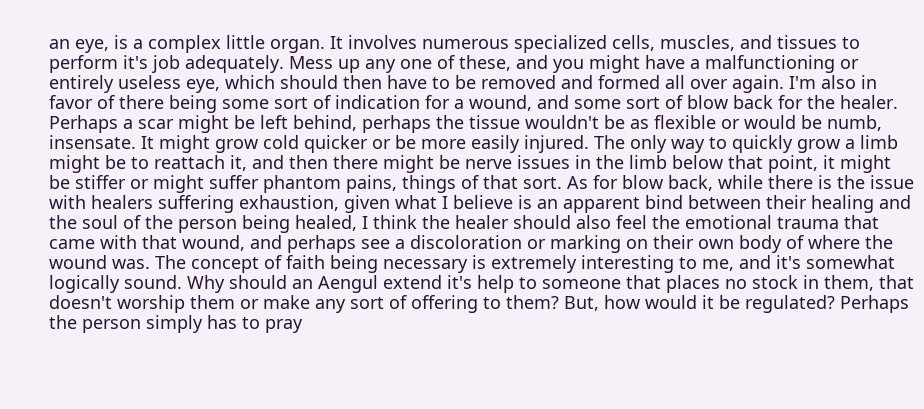an eye, is a complex little organ. It involves numerous specialized cells, muscles, and tissues to perform it's job adequately. Mess up any one of these, and you might have a malfunctioning or entirely useless eye, which should then have to be removed and formed all over again. I'm also in favor of there being some sort of indication for a wound, and some sort of blow back for the healer. Perhaps a scar might be left behind, perhaps the tissue wouldn't be as flexible or would be numb, insensate. It might grow cold quicker or be more easily injured. The only way to quickly grow a limb might be to reattach it, and then there might be nerve issues in the limb below that point, it might be stiffer or might suffer phantom pains, things of that sort. As for blow back, while there is the issue with healers suffering exhaustion, given what I believe is an apparent bind between their healing and the soul of the person being healed, I think the healer should also feel the emotional trauma that came with that wound, and perhaps see a discoloration or marking on their own body of where the wound was. The concept of faith being necessary is extremely interesting to me, and it's somewhat logically sound. Why should an Aengul extend it's help to someone that places no stock in them, that doesn't worship them or make any sort of offering to them? But, how would it be regulated? Perhaps the person simply has to pray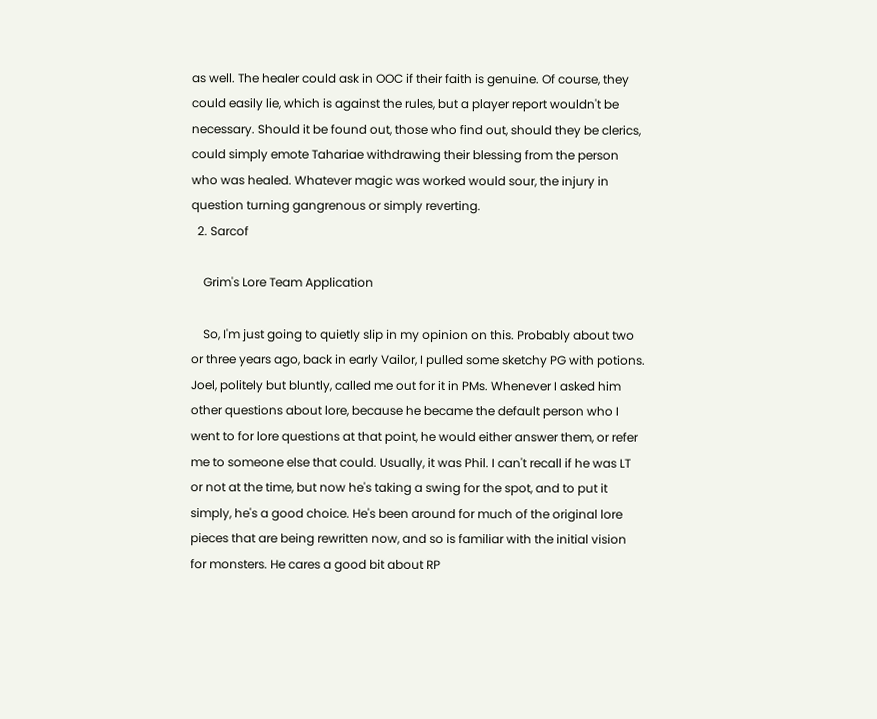as well. The healer could ask in OOC if their faith is genuine. Of course, they could easily lie, which is against the rules, but a player report wouldn't be necessary. Should it be found out, those who find out, should they be clerics, could simply emote Tahariae withdrawing their blessing from the person who was healed. Whatever magic was worked would sour, the injury in question turning gangrenous or simply reverting.
  2. Sarcof

    Grim's Lore Team Application

    So, I'm just going to quietly slip in my opinion on this. Probably about two or three years ago, back in early Vailor, I pulled some sketchy PG with potions. Joel, politely but bluntly, called me out for it in PMs. Whenever I asked him other questions about lore, because he became the default person who I went to for lore questions at that point, he would either answer them, or refer me to someone else that could. Usually, it was Phil. I can't recall if he was LT or not at the time, but now he's taking a swing for the spot, and to put it simply, he's a good choice. He's been around for much of the original lore pieces that are being rewritten now, and so is familiar with the initial vision for monsters. He cares a good bit about RP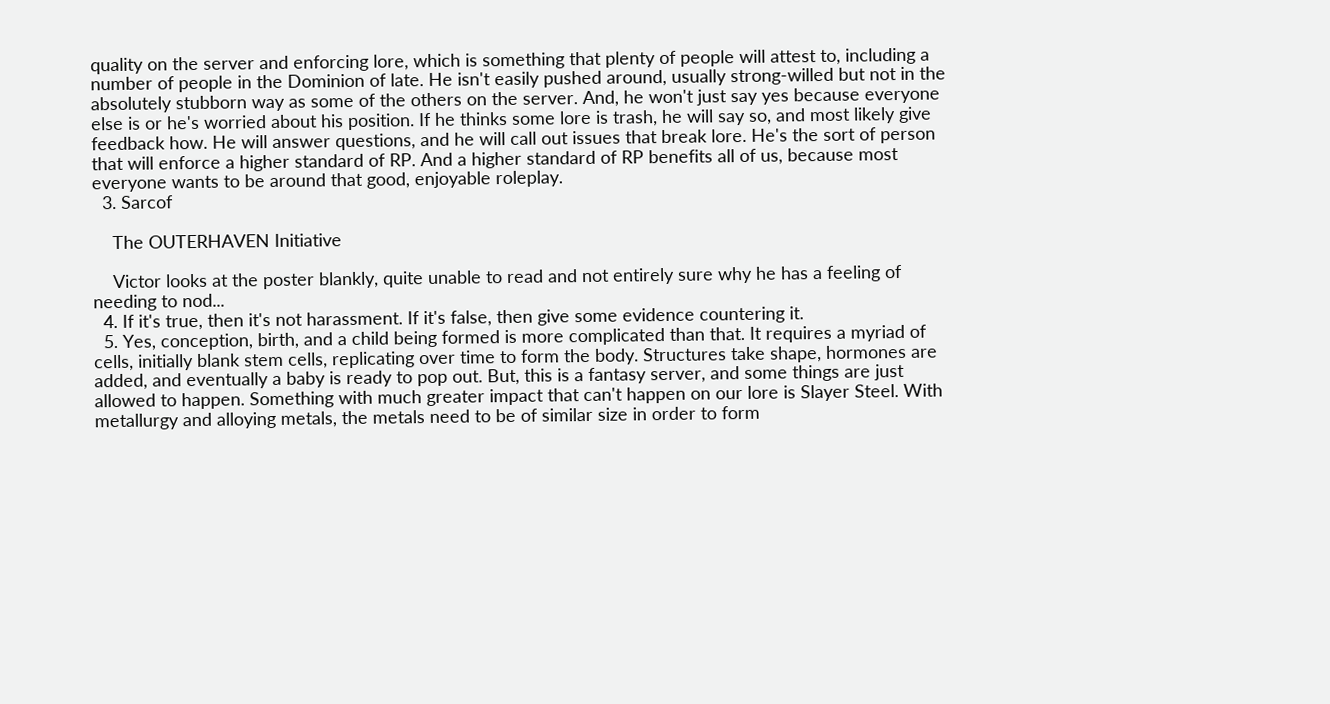quality on the server and enforcing lore, which is something that plenty of people will attest to, including a number of people in the Dominion of late. He isn't easily pushed around, usually strong-willed but not in the absolutely stubborn way as some of the others on the server. And, he won't just say yes because everyone else is or he's worried about his position. If he thinks some lore is trash, he will say so, and most likely give feedback how. He will answer questions, and he will call out issues that break lore. He's the sort of person that will enforce a higher standard of RP. And a higher standard of RP benefits all of us, because most everyone wants to be around that good, enjoyable roleplay.
  3. Sarcof

    The OUTERHAVEN Initiative

    Victor looks at the poster blankly, quite unable to read and not entirely sure why he has a feeling of needing to nod...
  4. If it's true, then it's not harassment. If it's false, then give some evidence countering it.
  5. Yes, conception, birth, and a child being formed is more complicated than that. It requires a myriad of cells, initially blank stem cells, replicating over time to form the body. Structures take shape, hormones are added, and eventually a baby is ready to pop out. But, this is a fantasy server, and some things are just allowed to happen. Something with much greater impact that can't happen on our lore is Slayer Steel. With metallurgy and alloying metals, the metals need to be of similar size in order to form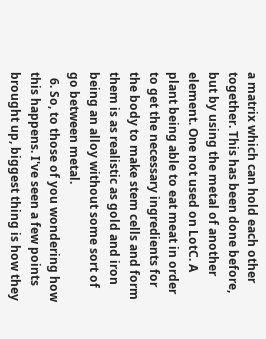a matrix which can hold each other together. This has been done before, but by using the metal of another element. One not used on LotC. A plant being able to eat meat in order to get the necessary ingredients for the body to make stem cells and form them is as realistic as gold and iron being an alloy without some sort of go between metal.
  6. So, to those of you wondering how this happens. I've seen a few points brought up, biggest thing is how they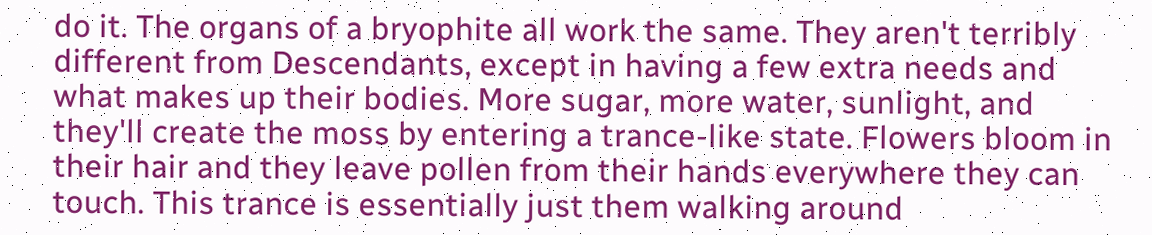do it. The organs of a bryophite all work the same. They aren't terribly different from Descendants, except in having a few extra needs and what makes up their bodies. More sugar, more water, sunlight, and they'll create the moss by entering a trance-like state. Flowers bloom in their hair and they leave pollen from their hands everywhere they can touch. This trance is essentially just them walking around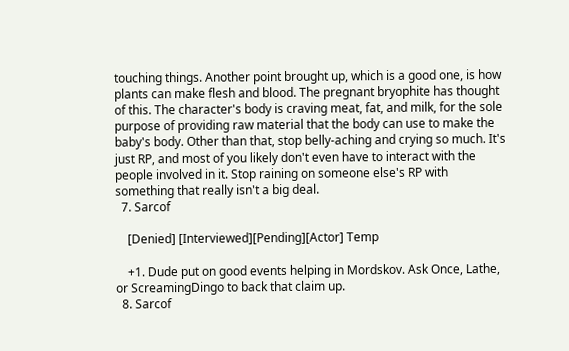touching things. Another point brought up, which is a good one, is how plants can make flesh and blood. The pregnant bryophite has thought of this. The character's body is craving meat, fat, and milk, for the sole purpose of providing raw material that the body can use to make the baby's body. Other than that, stop belly-aching and crying so much. It's just RP, and most of you likely don't even have to interact with the people involved in it. Stop raining on someone else's RP with something that really isn't a big deal.
  7. Sarcof

    [Denied] [Interviewed][Pending][Actor] Temp

    +1. Dude put on good events helping in Mordskov. Ask Once, Lathe, or ScreamingDingo to back that claim up.
  8. Sarcof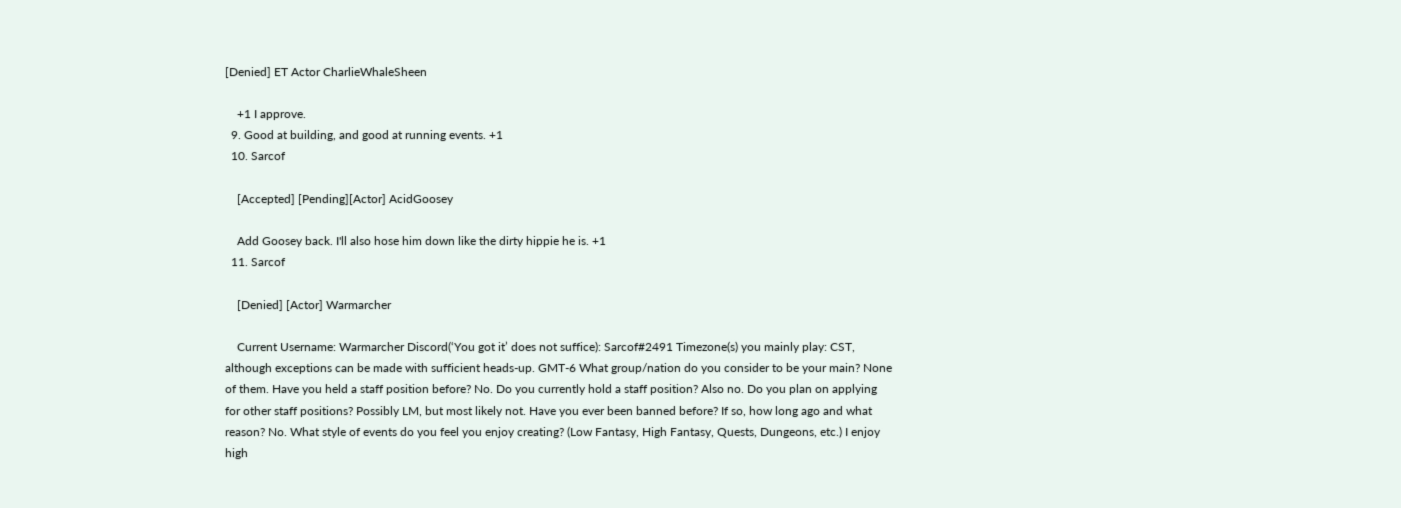[Denied] ET Actor CharlieWhaleSheen

    +1 I approve.
  9. Good at building, and good at running events. +1
  10. Sarcof

    [Accepted] [Pending][Actor] AcidGoosey

    Add Goosey back. I'll also hose him down like the dirty hippie he is. +1
  11. Sarcof

    [Denied] [Actor] Warmarcher

    Current Username: Warmarcher Discord(‘You got it’ does not suffice): Sarcof#2491 Timezone(s) you mainly play: CST, although exceptions can be made with sufficient heads-up. GMT-6 What group/nation do you consider to be your main? None of them. Have you held a staff position before? No. Do you currently hold a staff position? Also no. Do you plan on applying for other staff positions? Possibly LM, but most likely not. Have you ever been banned before? If so, how long ago and what reason? No. What style of events do you feel you enjoy creating? (Low Fantasy, High Fantasy, Quests, Dungeons, etc.) I enjoy high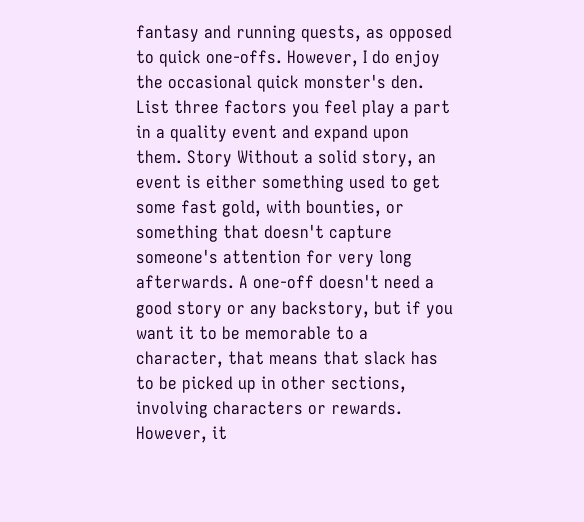fantasy and running quests, as opposed to quick one-offs. However, I do enjoy the occasional quick monster's den. List three factors you feel play a part in a quality event and expand upon them. Story Without a solid story, an event is either something used to get some fast gold, with bounties, or something that doesn't capture someone's attention for very long afterwards. A one-off doesn't need a good story or any backstory, but if you want it to be memorable to a character, that means that slack has to be picked up in other sections, involving characters or rewards. However, it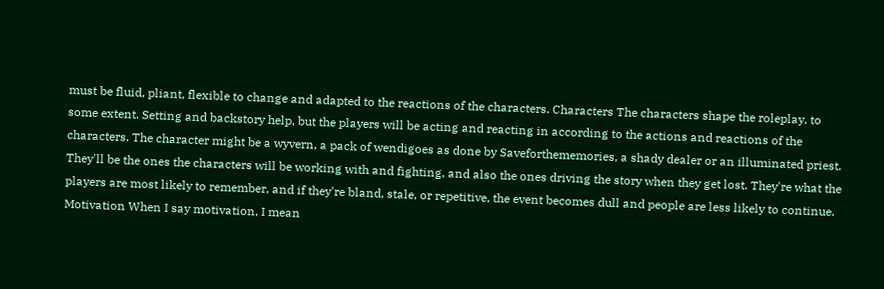must be fluid, pliant, flexible to change and adapted to the reactions of the characters. Characters The characters shape the roleplay, to some extent. Setting and backstory help, but the players will be acting and reacting in according to the actions and reactions of the characters. The character might be a wyvern, a pack of wendigoes as done by Saveforthememories, a shady dealer or an illuminated priest. They'll be the ones the characters will be working with and fighting, and also the ones driving the story when they get lost. They're what the players are most likely to remember, and if they're bland, stale, or repetitive, the event becomes dull and people are less likely to continue. Motivation When I say motivation, I mean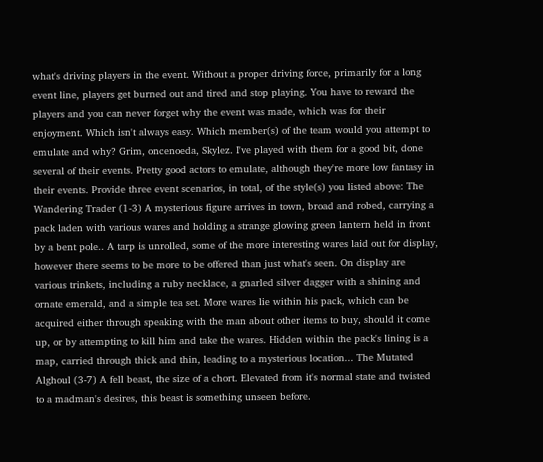what's driving players in the event. Without a proper driving force, primarily for a long event line, players get burned out and tired and stop playing. You have to reward the players and you can never forget why the event was made, which was for their enjoyment. Which isn't always easy. Which member(s) of the team would you attempt to emulate and why? Grim, oncenoeda, Skylez. I've played with them for a good bit, done several of their events. Pretty good actors to emulate, although they're more low fantasy in their events. Provide three event scenarios, in total, of the style(s) you listed above: The Wandering Trader (1-3) A mysterious figure arrives in town, broad and robed, carrying a pack laden with various wares and holding a strange glowing green lantern held in front by a bent pole.. A tarp is unrolled, some of the more interesting wares laid out for display, however there seems to be more to be offered than just what's seen. On display are various trinkets, including a ruby necklace, a gnarled silver dagger with a shining and ornate emerald, and a simple tea set. More wares lie within his pack, which can be acquired either through speaking with the man about other items to buy, should it come up, or by attempting to kill him and take the wares. Hidden within the pack's lining is a map, carried through thick and thin, leading to a mysterious location... The Mutated Alghoul (3-7) A fell beast, the size of a chort. Elevated from it's normal state and twisted to a madman's desires, this beast is something unseen before.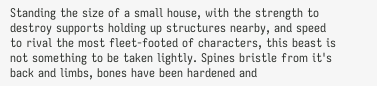Standing the size of a small house, with the strength to destroy supports holding up structures nearby, and speed to rival the most fleet-footed of characters, this beast is not something to be taken lightly. Spines bristle from it's back and limbs, bones have been hardened and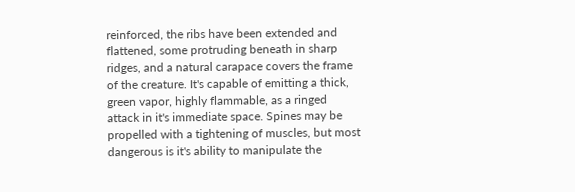reinforced, the ribs have been extended and flattened, some protruding beneath in sharp ridges, and a natural carapace covers the frame of the creature. It's capable of emitting a thick, green vapor, highly flammable, as a ringed attack in it's immediate space. Spines may be propelled with a tightening of muscles, but most dangerous is it's ability to manipulate the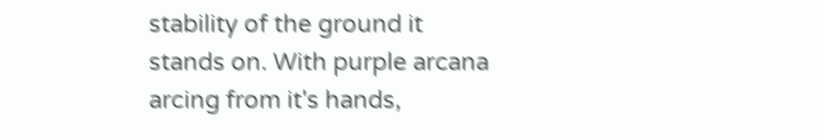stability of the ground it stands on. With purple arcana arcing from it's hands,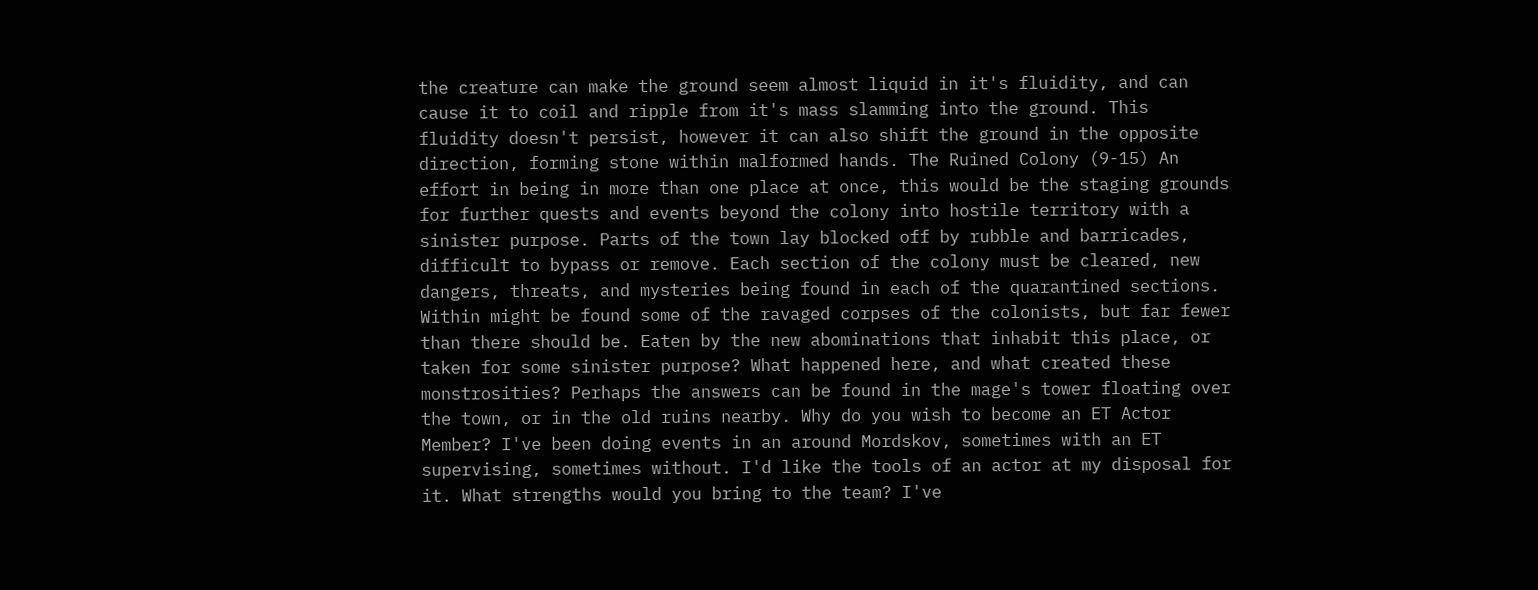the creature can make the ground seem almost liquid in it's fluidity, and can cause it to coil and ripple from it's mass slamming into the ground. This fluidity doesn't persist, however it can also shift the ground in the opposite direction, forming stone within malformed hands. The Ruined Colony (9-15) An effort in being in more than one place at once, this would be the staging grounds for further quests and events beyond the colony into hostile territory with a sinister purpose. Parts of the town lay blocked off by rubble and barricades, difficult to bypass or remove. Each section of the colony must be cleared, new dangers, threats, and mysteries being found in each of the quarantined sections. Within might be found some of the ravaged corpses of the colonists, but far fewer than there should be. Eaten by the new abominations that inhabit this place, or taken for some sinister purpose? What happened here, and what created these monstrosities? Perhaps the answers can be found in the mage's tower floating over the town, or in the old ruins nearby. Why do you wish to become an ET Actor Member? I've been doing events in an around Mordskov, sometimes with an ET supervising, sometimes without. I'd like the tools of an actor at my disposal for it. What strengths would you bring to the team? I've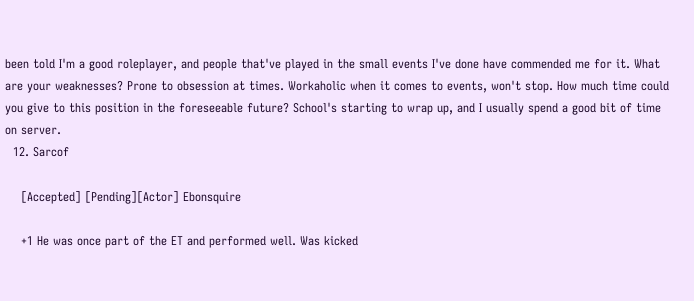been told I'm a good roleplayer, and people that've played in the small events I've done have commended me for it. What are your weaknesses? Prone to obsession at times. Workaholic when it comes to events, won't stop. How much time could you give to this position in the foreseeable future? School's starting to wrap up, and I usually spend a good bit of time on server.
  12. Sarcof

    [Accepted] [Pending][Actor] Ebonsquire

    +1 He was once part of the ET and performed well. Was kicked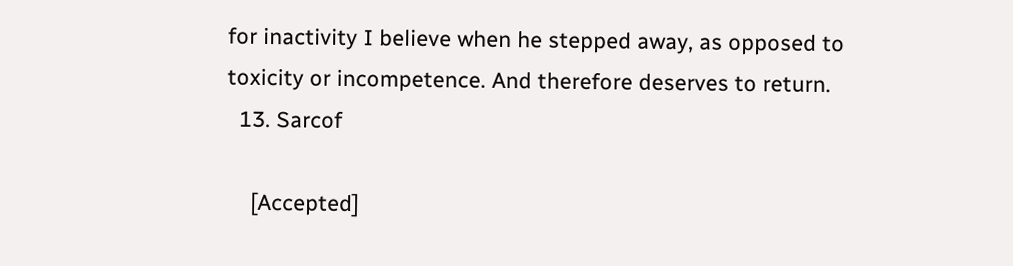for inactivity I believe when he stepped away, as opposed to toxicity or incompetence. And therefore deserves to return.
  13. Sarcof

    [Accepted]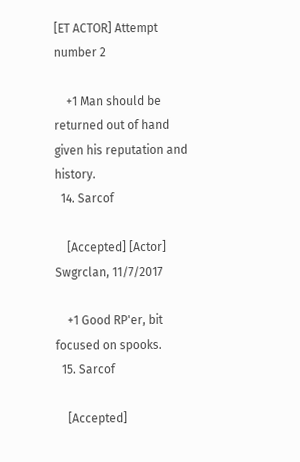[ET ACTOR] Attempt number 2

    +1 Man should be returned out of hand given his reputation and history.
  14. Sarcof

    [Accepted] [Actor] Swgrclan, 11/7/2017

    +1 Good RP'er, bit focused on spooks.
  15. Sarcof

    [Accepted]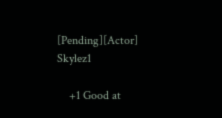[Pending][Actor] Skylez1

    +1 Good at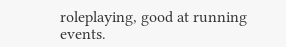roleplaying, good at running events.